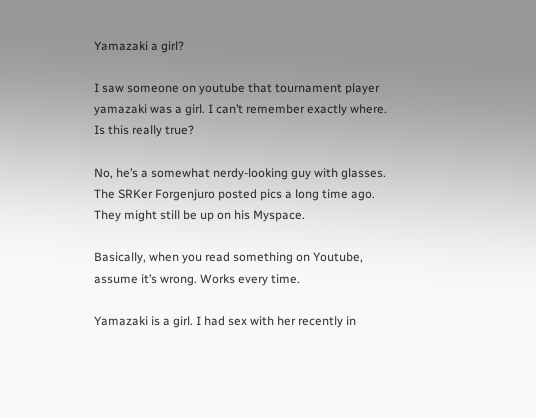Yamazaki a girl?

I saw someone on youtube that tournament player yamazaki was a girl. I can’t remember exactly where. Is this really true?

No, he’s a somewhat nerdy-looking guy with glasses. The SRKer Forgenjuro posted pics a long time ago. They might still be up on his Myspace.

Basically, when you read something on Youtube, assume it’s wrong. Works every time.

Yamazaki is a girl. I had sex with her recently in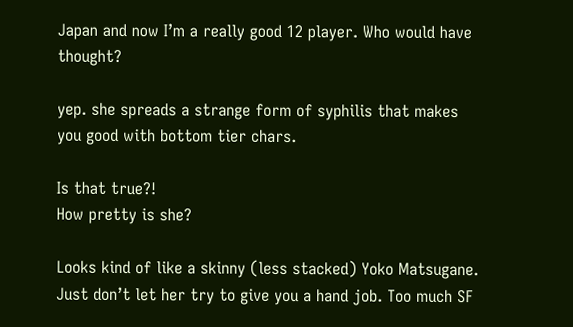Japan and now I’m a really good 12 player. Who would have thought?

yep. she spreads a strange form of syphilis that makes you good with bottom tier chars.

Is that true?!
How pretty is she?

Looks kind of like a skinny (less stacked) Yoko Matsugane. Just don’t let her try to give you a hand job. Too much SF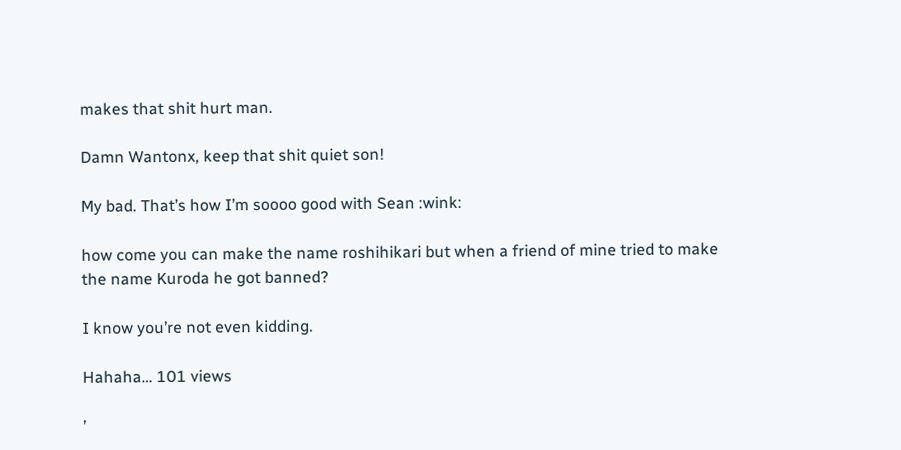makes that shit hurt man.

Damn Wantonx, keep that shit quiet son!

My bad. That’s how I’m soooo good with Sean :wink:

how come you can make the name roshihikari but when a friend of mine tried to make the name Kuroda he got banned?

I know you’re not even kidding.

Hahaha… 101 views

’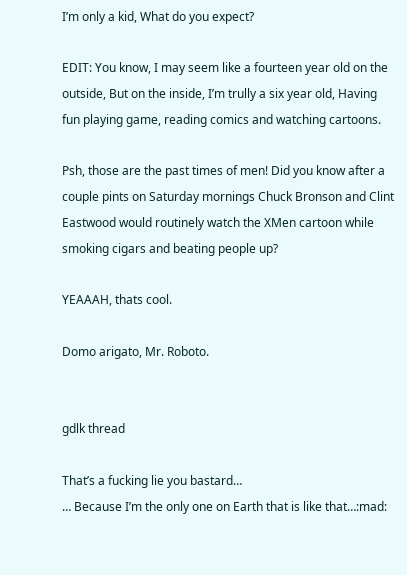I’m only a kid, What do you expect?

EDIT: You know, I may seem like a fourteen year old on the outside, But on the inside, I’m trully a six year old, Having fun playing game, reading comics and watching cartoons.

Psh, those are the past times of men! Did you know after a couple pints on Saturday mornings Chuck Bronson and Clint Eastwood would routinely watch the XMen cartoon while smoking cigars and beating people up?

YEAAAH, thats cool.

Domo arigato, Mr. Roboto.


gdlk thread

That’s a fucking lie you bastard…
… Because I’m the only one on Earth that is like that…:mad: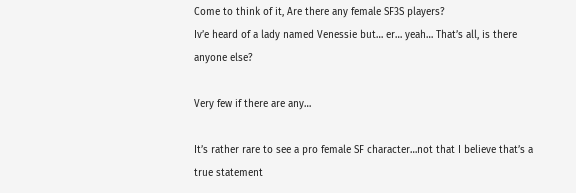Come to think of it, Are there any female SF3S players?
Iv’e heard of a lady named Venessie but… er… yeah… That’s all, is there anyone else?

Very few if there are any…

It’s rather rare to see a pro female SF character…not that I believe that’s a true statement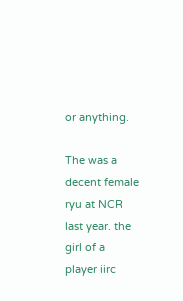or anything.

The was a decent female ryu at NCR last year. the girl of a player iirc